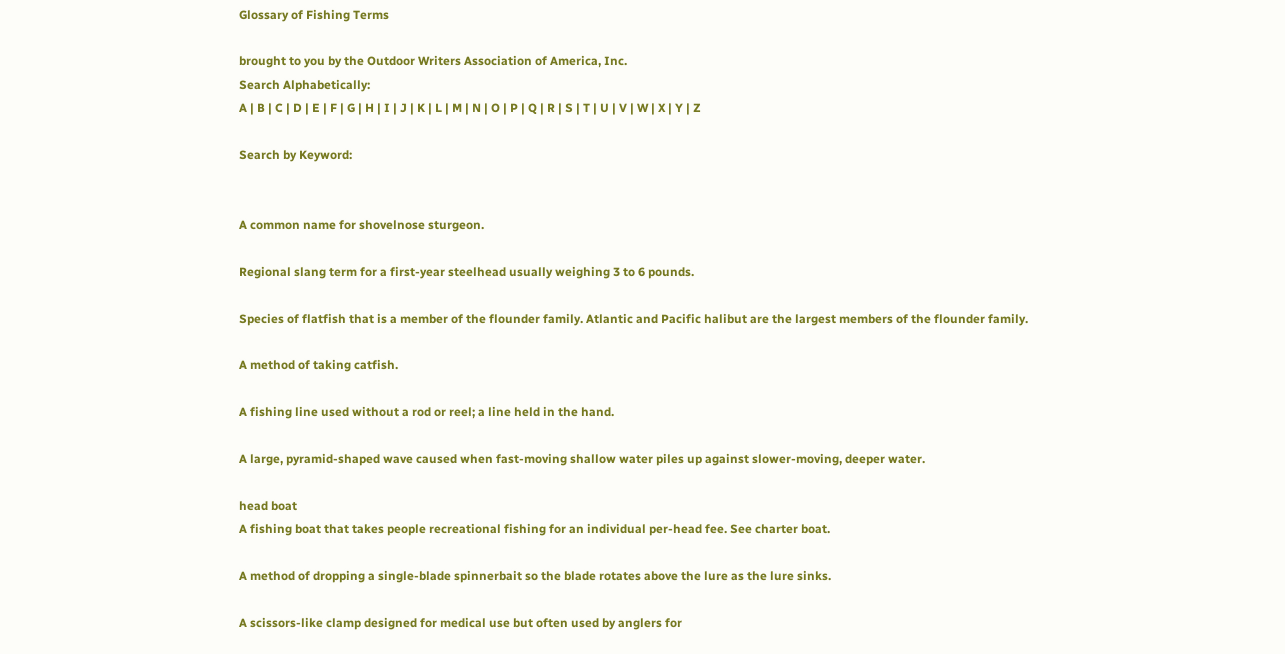Glossary of Fishing Terms

brought to you by the Outdoor Writers Association of America, Inc.
Search Alphabetically:
A | B | C | D | E | F | G | H | I | J | K | L | M | N | O | P | Q | R | S | T | U | V | W | X | Y | Z

Search by Keyword:


A common name for shovelnose sturgeon.

Regional slang term for a first-year steelhead usually weighing 3 to 6 pounds.

Species of flatfish that is a member of the flounder family. Atlantic and Pacific halibut are the largest members of the flounder family.

A method of taking catfish.

A fishing line used without a rod or reel; a line held in the hand.

A large, pyramid-shaped wave caused when fast-moving shallow water piles up against slower-moving, deeper water.

head boat
A fishing boat that takes people recreational fishing for an individual per-head fee. See charter boat.

A method of dropping a single-blade spinnerbait so the blade rotates above the lure as the lure sinks.

A scissors-like clamp designed for medical use but often used by anglers for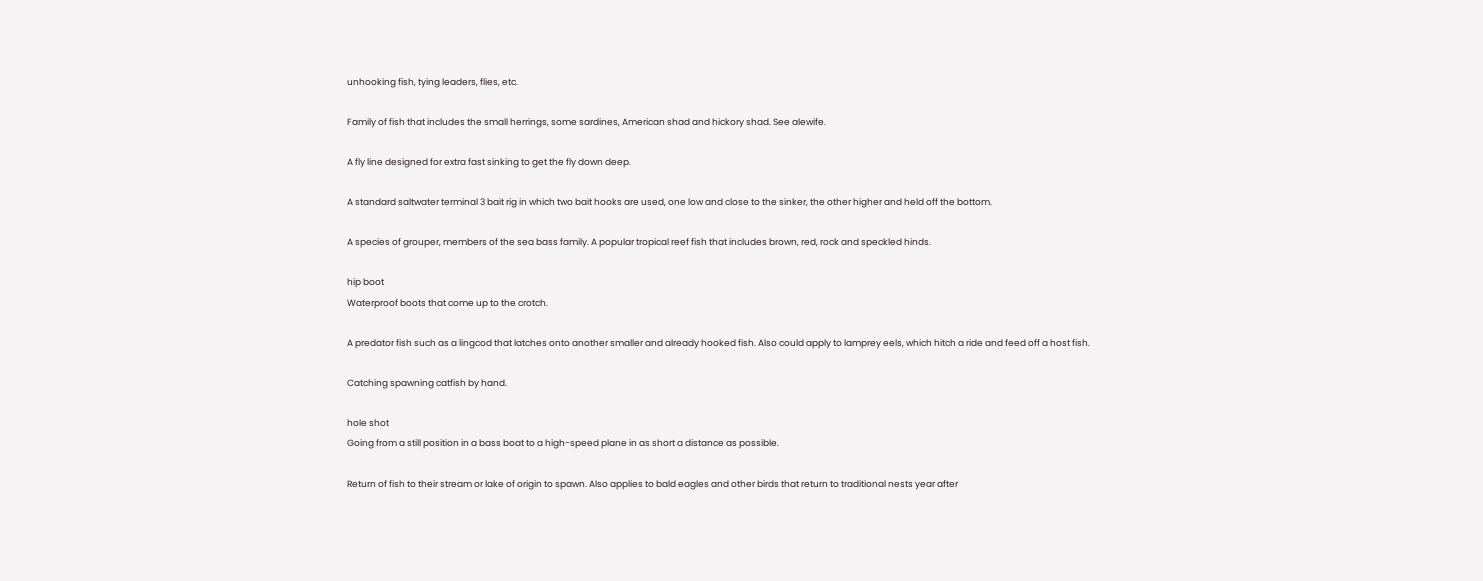unhooking fish, tying leaders, flies, etc.

Family of fish that includes the small herrings, some sardines, American shad and hickory shad. See alewife.

A fly line designed for extra fast sinking to get the fly down deep.

A standard saltwater terminal 3 bait rig in which two bait hooks are used, one low and close to the sinker, the other higher and held off the bottom.

A species of grouper, members of the sea bass family. A popular tropical reef fish that includes brown, red, rock and speckled hinds.

hip boot
Waterproof boots that come up to the crotch.

A predator fish such as a lingcod that latches onto another smaller and already hooked fish. Also could apply to lamprey eels, which hitch a ride and feed off a host fish.

Catching spawning catfish by hand.

hole shot
Going from a still position in a bass boat to a high-speed plane in as short a distance as possible.

Return of fish to their stream or lake of origin to spawn. Also applies to bald eagles and other birds that return to traditional nests year after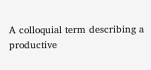A colloquial term describing a productive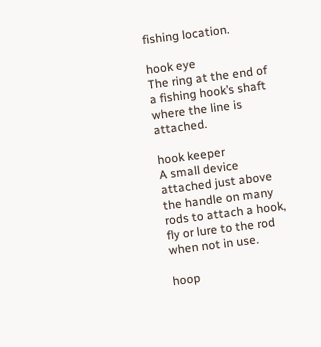fishing location.

hook eye
The ring at the end of a fishing hook’s shaft where the line is attached.

hook keeper
A small device attached just above the handle on many rods to attach a hook, fly or lure to the rod when not in use.

hoop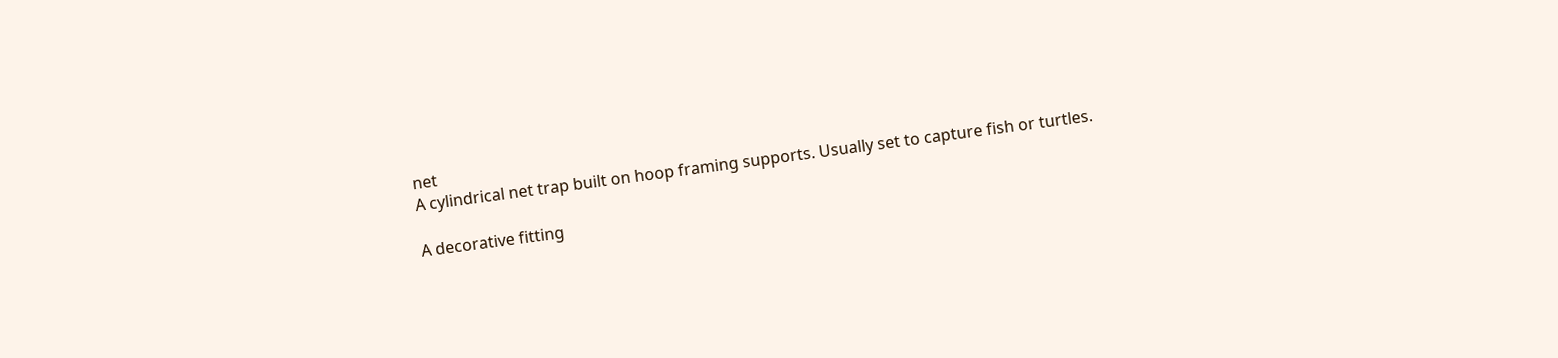net
A cylindrical net trap built on hoop framing supports. Usually set to capture fish or turtles.

A decorative fitting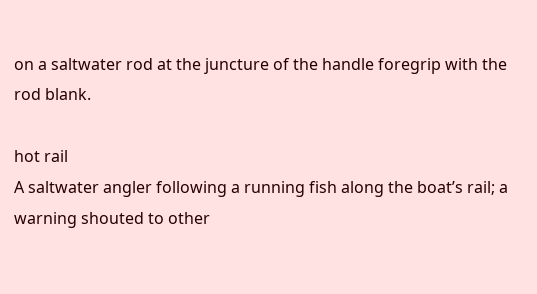on a saltwater rod at the juncture of the handle foregrip with the rod blank.

hot rail
A saltwater angler following a running fish along the boat’s rail; a warning shouted to other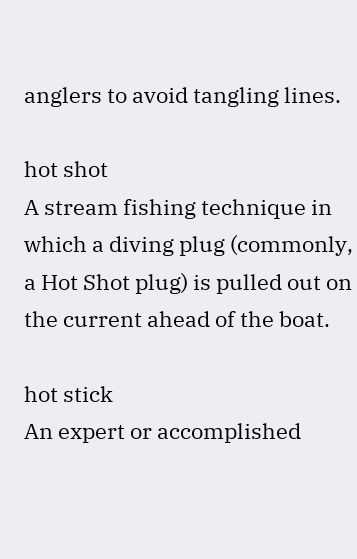anglers to avoid tangling lines.

hot shot
A stream fishing technique in which a diving plug (commonly, a Hot Shot plug) is pulled out on the current ahead of the boat.

hot stick
An expert or accomplished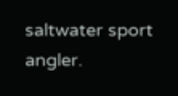saltwater sport angler.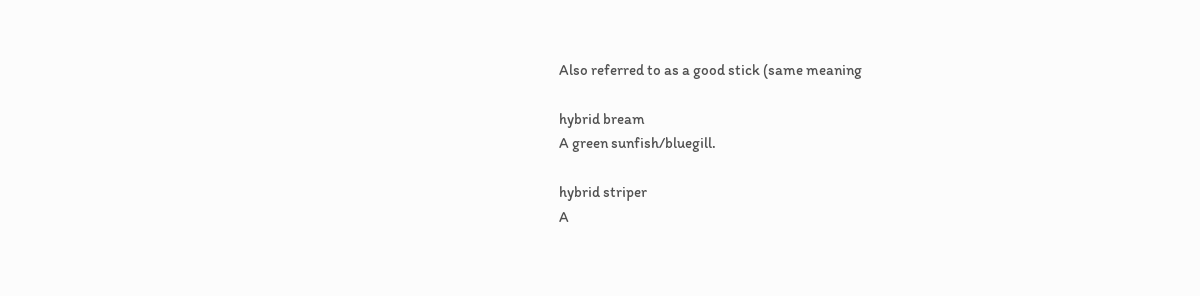Also referred to as a good stick (same meaning

hybrid bream
A green sunfish/bluegill.

hybrid striper
A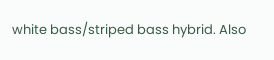white bass/striped bass hybrid. Also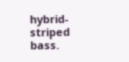hybrid-striped bass.